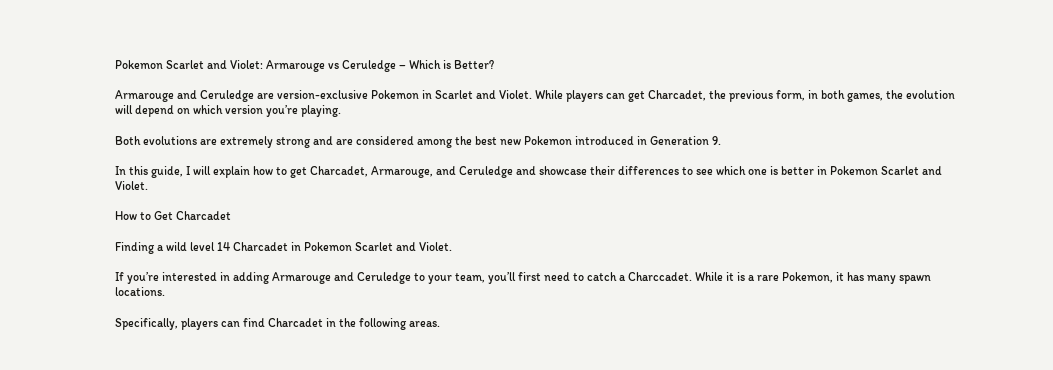Pokemon Scarlet and Violet: Armarouge vs Ceruledge – Which is Better?

Armarouge and Ceruledge are version-exclusive Pokemon in Scarlet and Violet. While players can get Charcadet, the previous form, in both games, the evolution will depend on which version you’re playing.

Both evolutions are extremely strong and are considered among the best new Pokemon introduced in Generation 9.

In this guide, I will explain how to get Charcadet, Armarouge, and Ceruledge and showcase their differences to see which one is better in Pokemon Scarlet and Violet.

How to Get Charcadet

Finding a wild level 14 Charcadet in Pokemon Scarlet and Violet.

If you’re interested in adding Armarouge and Ceruledge to your team, you’ll first need to catch a Charccadet. While it is a rare Pokemon, it has many spawn locations.

Specifically, players can find Charcadet in the following areas.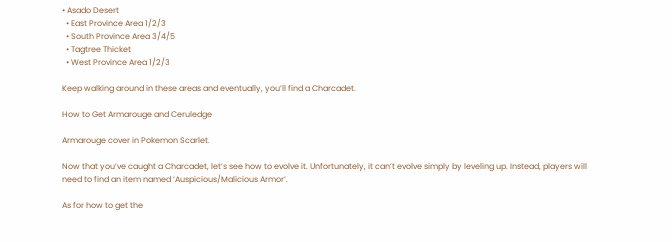• Asado Desert
  • East Province Area 1/2/3
  • South Province Area 3/4/5
  • Tagtree Thicket
  • West Province Area 1/2/3

Keep walking around in these areas and eventually, you’ll find a Charcadet.

How to Get Armarouge and Ceruledge

Armarouge cover in Pokemon Scarlet.

Now that you’ve caught a Charcadet, let’s see how to evolve it. Unfortunately, it can’t evolve simply by leveling up. Instead, players will need to find an item named ‘Auspicious/Malicious Armor’.

As for how to get the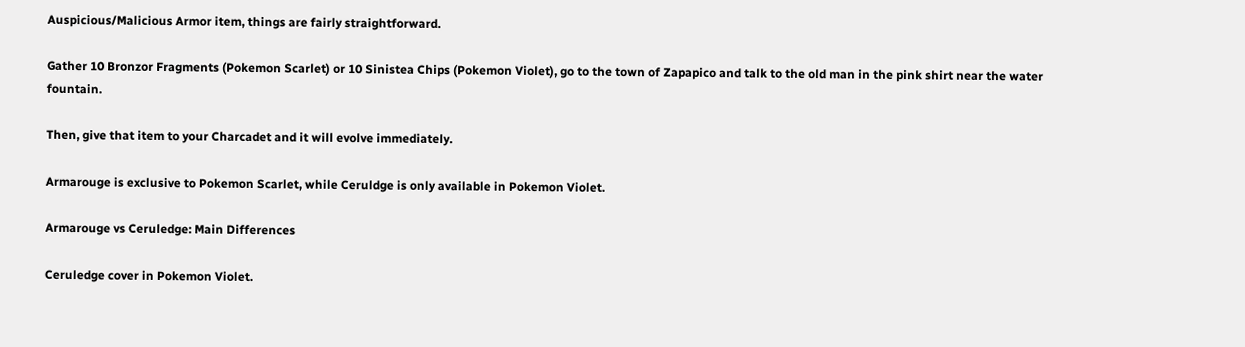Auspicious/Malicious Armor item, things are fairly straightforward.

Gather 10 Bronzor Fragments (Pokemon Scarlet) or 10 Sinistea Chips (Pokemon Violet), go to the town of Zapapico and talk to the old man in the pink shirt near the water fountain.

Then, give that item to your Charcadet and it will evolve immediately.

Armarouge is exclusive to Pokemon Scarlet, while Ceruldge is only available in Pokemon Violet.

Armarouge vs Ceruledge: Main Differences

Ceruledge cover in Pokemon Violet.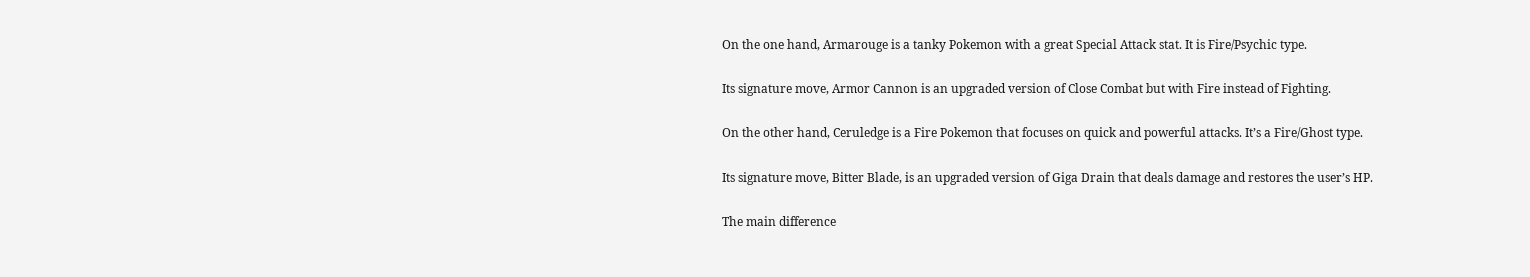On the one hand, Armarouge is a tanky Pokemon with a great Special Attack stat. It is Fire/Psychic type.

Its signature move, Armor Cannon is an upgraded version of Close Combat but with Fire instead of Fighting.

On the other hand, Ceruledge is a Fire Pokemon that focuses on quick and powerful attacks. It’s a Fire/Ghost type.

Its signature move, Bitter Blade, is an upgraded version of Giga Drain that deals damage and restores the user’s HP.

The main difference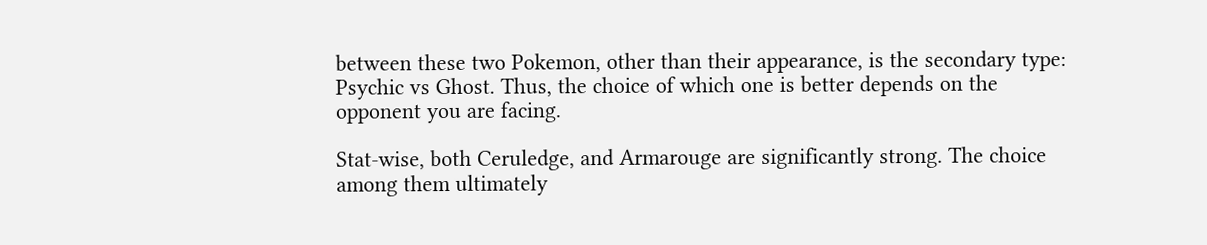between these two Pokemon, other than their appearance, is the secondary type: Psychic vs Ghost. Thus, the choice of which one is better depends on the opponent you are facing.

Stat-wise, both Ceruledge, and Armarouge are significantly strong. The choice among them ultimately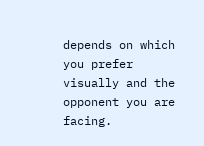depends on which you prefer visually and the opponent you are facing.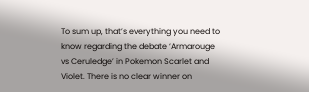To sum up, that’s everything you need to know regarding the debate ‘Armarouge vs Ceruledge’ in Pokemon Scarlet and Violet. There is no clear winner on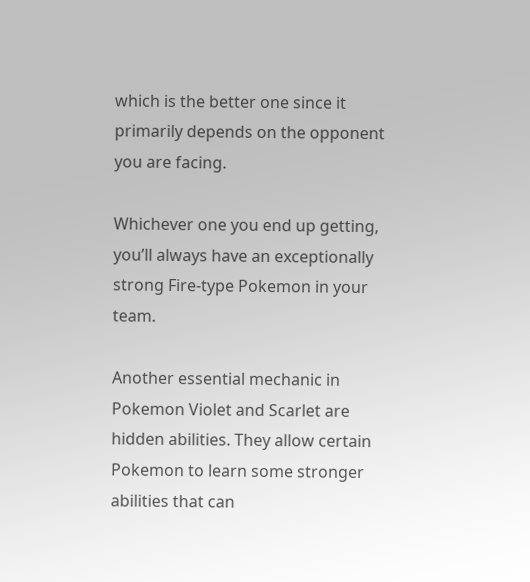which is the better one since it primarily depends on the opponent you are facing.

Whichever one you end up getting, you’ll always have an exceptionally strong Fire-type Pokemon in your team.

Another essential mechanic in Pokemon Violet and Scarlet are hidden abilities. They allow certain Pokemon to learn some stronger abilities that can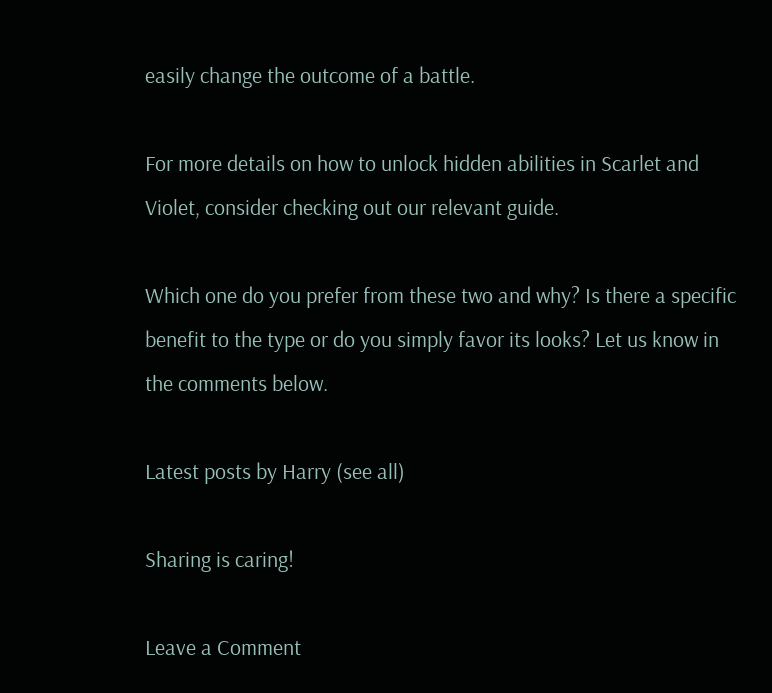easily change the outcome of a battle.

For more details on how to unlock hidden abilities in Scarlet and Violet, consider checking out our relevant guide.

Which one do you prefer from these two and why? Is there a specific benefit to the type or do you simply favor its looks? Let us know in the comments below.

Latest posts by Harry (see all)

Sharing is caring!

Leave a Comment